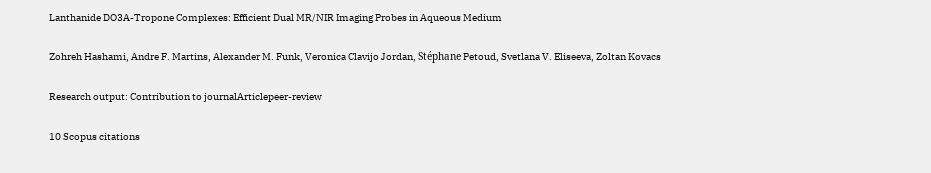Lanthanide DO3A-Tropone Complexes: Efficient Dual MR/NIR Imaging Probes in Aqueous Medium

Zohreh Hashami, Andre F. Martins, Alexander M. Funk, Veronica Clavijo Jordan, Stéphane Petoud, Svetlana V. Eliseeva, Zoltan Kovacs

Research output: Contribution to journalArticlepeer-review

10 Scopus citations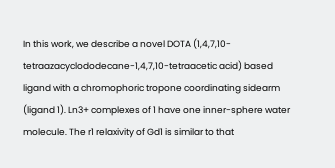In this work, we describe a novel DOTA (1,4,7,10-tetraazacyclododecane-1,4,7,10-tetraacetic acid) based ligand with a chromophoric tropone coordinating sidearm (ligand 1). Ln3+ complexes of 1 have one inner-sphere water molecule. The r1 relaxivity of Gd1 is similar to that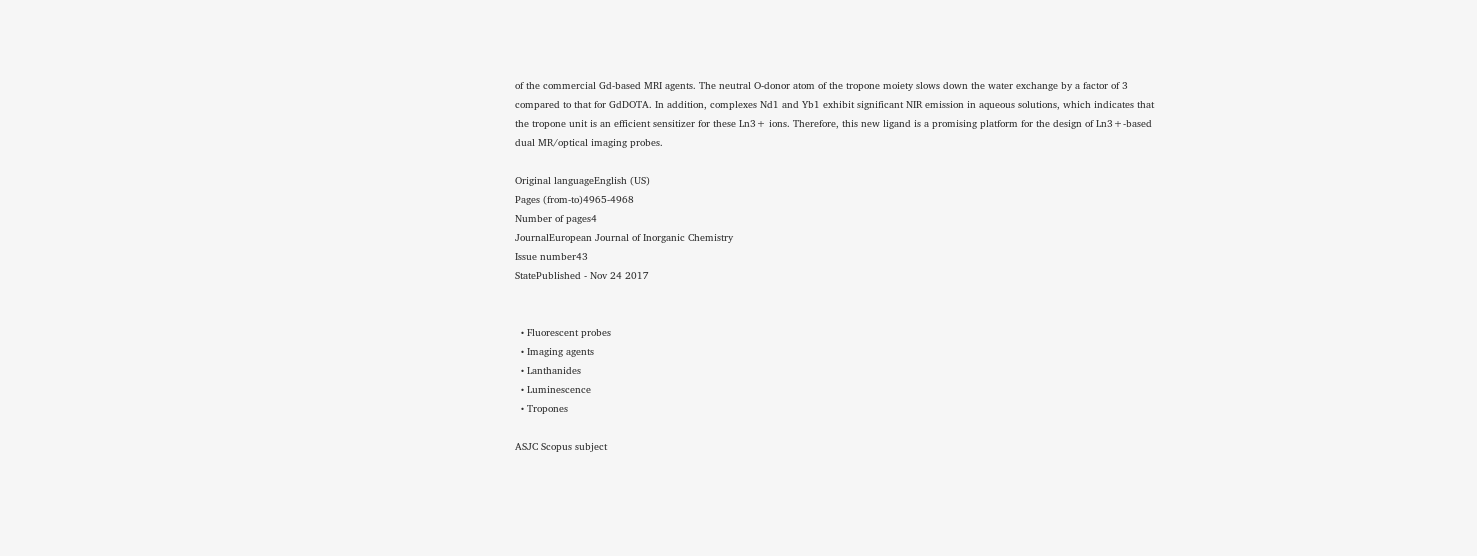of the commercial Gd-based MRI agents. The neutral O-donor atom of the tropone moiety slows down the water exchange by a factor of 3 compared to that for GdDOTA. In addition, complexes Nd1 and Yb1 exhibit significant NIR emission in aqueous solutions, which indicates that the tropone unit is an efficient sensitizer for these Ln3+ ions. Therefore, this new ligand is a promising platform for the design of Ln3+-based dual MR/optical imaging probes.

Original languageEnglish (US)
Pages (from-to)4965-4968
Number of pages4
JournalEuropean Journal of Inorganic Chemistry
Issue number43
StatePublished - Nov 24 2017


  • Fluorescent probes
  • Imaging agents
  • Lanthanides
  • Luminescence
  • Tropones

ASJC Scopus subject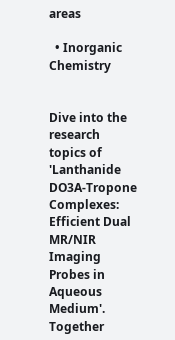areas

  • Inorganic Chemistry


Dive into the research topics of 'Lanthanide DO3A-Tropone Complexes: Efficient Dual MR/NIR Imaging Probes in Aqueous Medium'. Together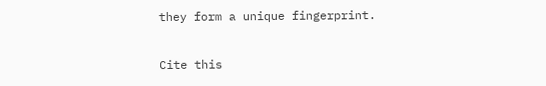they form a unique fingerprint.

Cite this